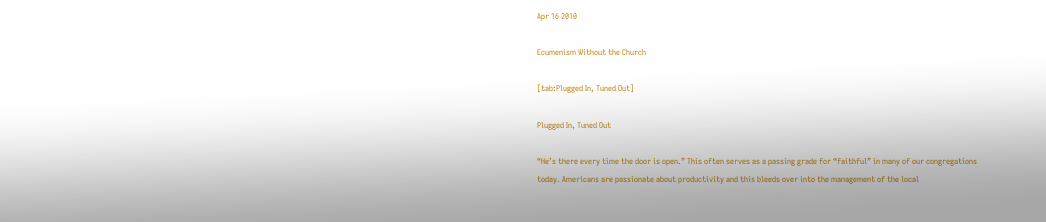Apr 16 2010

Ecumenism Without the Church

[tab:Plugged In, Tuned Out]

Plugged In, Tuned Out

“He’s there every time the door is open.” This often serves as a passing grade for “faithful” in many of our congregations today. Americans are passionate about productivity and this bleeds over into the management of the local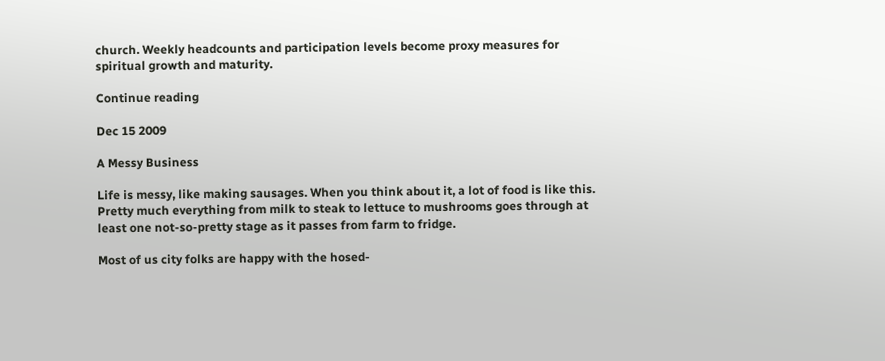church. Weekly headcounts and participation levels become proxy measures for spiritual growth and maturity.

Continue reading

Dec 15 2009

A Messy Business

Life is messy, like making sausages. When you think about it, a lot of food is like this. Pretty much everything from milk to steak to lettuce to mushrooms goes through at least one not-so-pretty stage as it passes from farm to fridge.

Most of us city folks are happy with the hosed-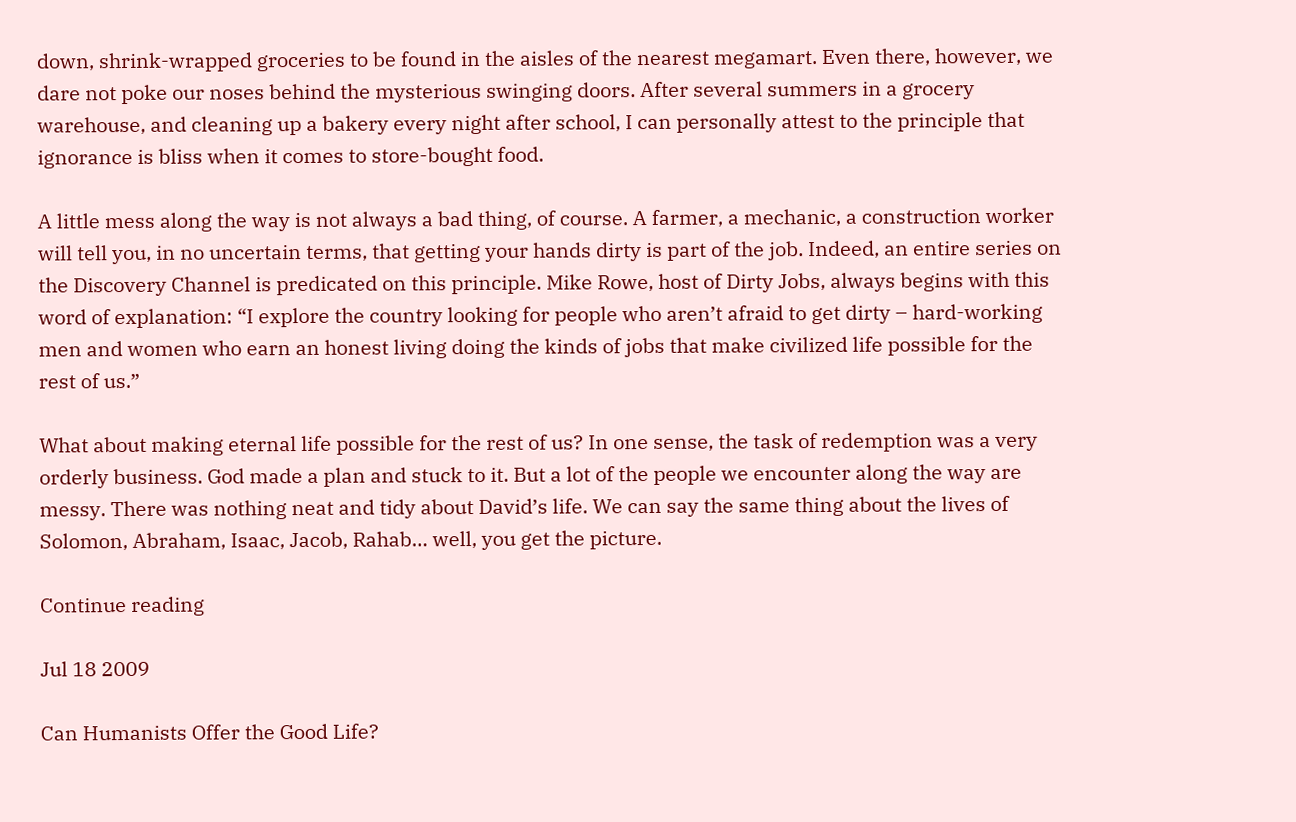down, shrink-wrapped groceries to be found in the aisles of the nearest megamart. Even there, however, we dare not poke our noses behind the mysterious swinging doors. After several summers in a grocery warehouse, and cleaning up a bakery every night after school, I can personally attest to the principle that ignorance is bliss when it comes to store-bought food.

A little mess along the way is not always a bad thing, of course. A farmer, a mechanic, a construction worker will tell you, in no uncertain terms, that getting your hands dirty is part of the job. Indeed, an entire series on the Discovery Channel is predicated on this principle. Mike Rowe, host of Dirty Jobs, always begins with this word of explanation: “I explore the country looking for people who aren’t afraid to get dirty – hard-working men and women who earn an honest living doing the kinds of jobs that make civilized life possible for the rest of us.”

What about making eternal life possible for the rest of us? In one sense, the task of redemption was a very orderly business. God made a plan and stuck to it. But a lot of the people we encounter along the way are messy. There was nothing neat and tidy about David’s life. We can say the same thing about the lives of Solomon, Abraham, Isaac, Jacob, Rahab… well, you get the picture.

Continue reading

Jul 18 2009

Can Humanists Offer the Good Life?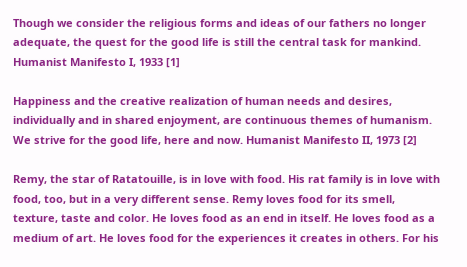Though we consider the religious forms and ideas of our fathers no longer adequate, the quest for the good life is still the central task for mankind. Humanist Manifesto I, 1933 [1]

Happiness and the creative realization of human needs and desires, individually and in shared enjoyment, are continuous themes of humanism. We strive for the good life, here and now. Humanist Manifesto II, 1973 [2]

Remy, the star of Ratatouille, is in love with food. His rat family is in love with food, too, but in a very different sense. Remy loves food for its smell, texture, taste and color. He loves food as an end in itself. He loves food as a medium of art. He loves food for the experiences it creates in others. For his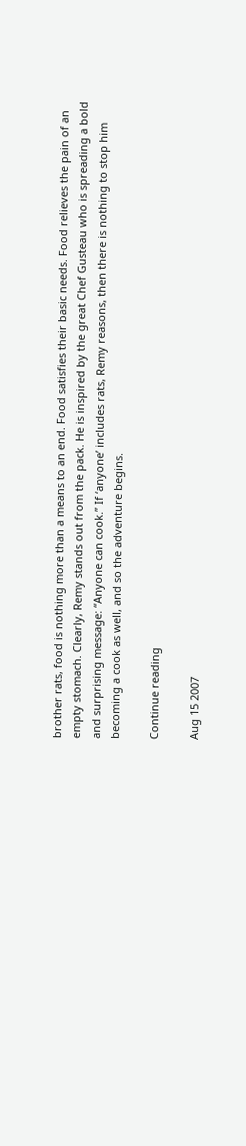brother rats, food is nothing more than a means to an end. Food satisfies their basic needs. Food relieves the pain of an empty stomach. Clearly, Remy stands out from the pack. He is inspired by the great Chef Gusteau who is spreading a bold and surprising message: “Anyone can cook.” If ‘anyone’ includes rats, Remy reasons, then there is nothing to stop him becoming a cook as well, and so the adventure begins.

Continue reading

Aug 15 2007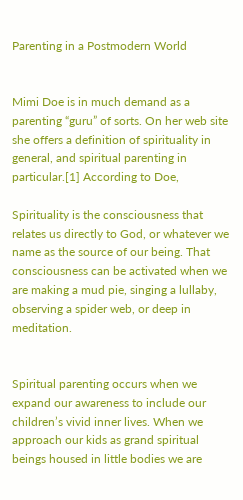Parenting in a Postmodern World


Mimi Doe is in much demand as a parenting “guru” of sorts. On her web site she offers a definition of spirituality in general, and spiritual parenting in particular.[1] According to Doe,

Spirituality is the consciousness that relates us directly to God, or whatever we name as the source of our being. That consciousness can be activated when we are making a mud pie, singing a lullaby, observing a spider web, or deep in meditation.


Spiritual parenting occurs when we expand our awareness to include our children’s vivid inner lives. When we approach our kids as grand spiritual beings housed in little bodies we are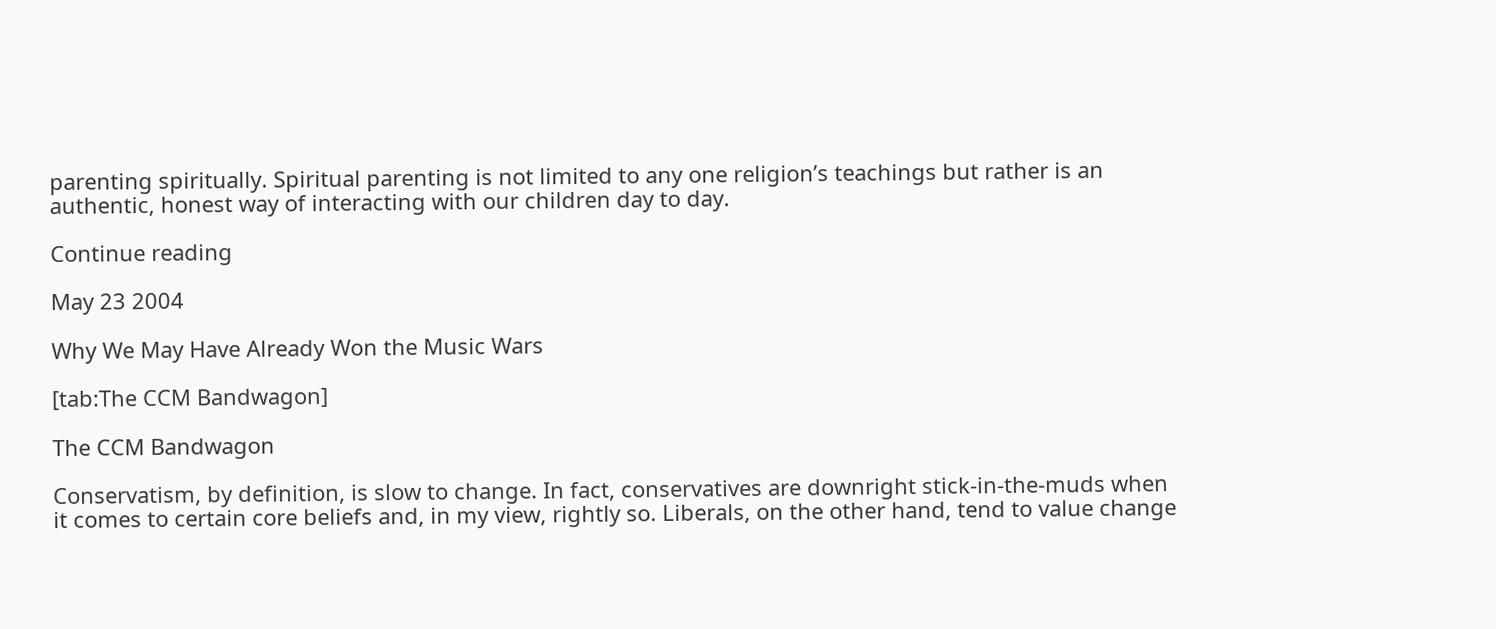parenting spiritually. Spiritual parenting is not limited to any one religion’s teachings but rather is an authentic, honest way of interacting with our children day to day.

Continue reading

May 23 2004

Why We May Have Already Won the Music Wars

[tab:The CCM Bandwagon]

The CCM Bandwagon

Conservatism, by definition, is slow to change. In fact, conservatives are downright stick-in-the-muds when it comes to certain core beliefs and, in my view, rightly so. Liberals, on the other hand, tend to value change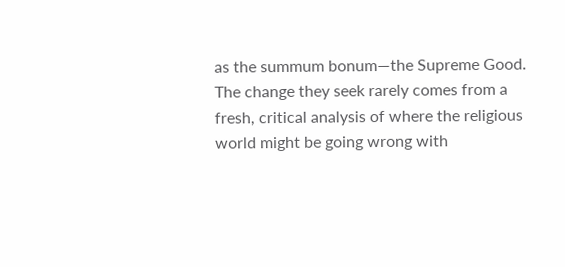as the summum bonum—the Supreme Good. The change they seek rarely comes from a fresh, critical analysis of where the religious world might be going wrong with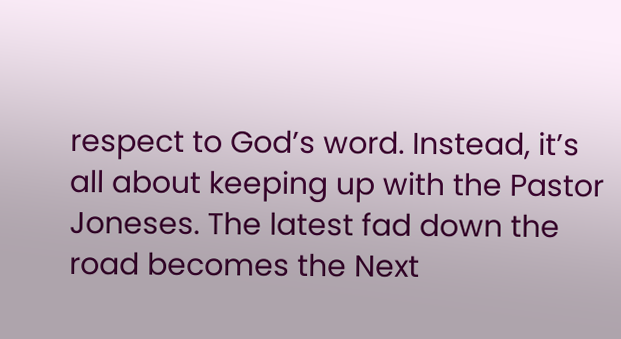respect to God’s word. Instead, it’s all about keeping up with the Pastor Joneses. The latest fad down the road becomes the Next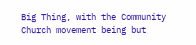Big Thing, with the Community Church movement being but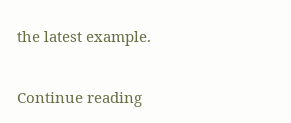the latest example.

Continue reading